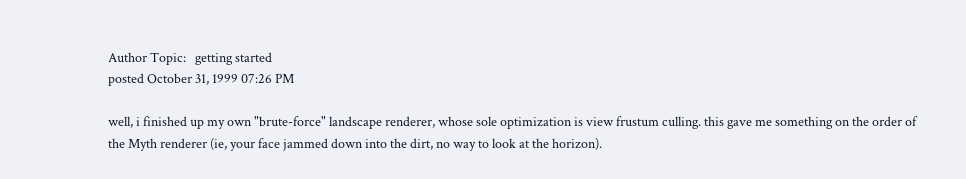Author Topic:   getting started
posted October 31, 1999 07:26 PM

well, i finished up my own "brute-force" landscape renderer, whose sole optimization is view frustum culling. this gave me something on the order of the Myth renderer (ie, your face jammed down into the dirt, no way to look at the horizon).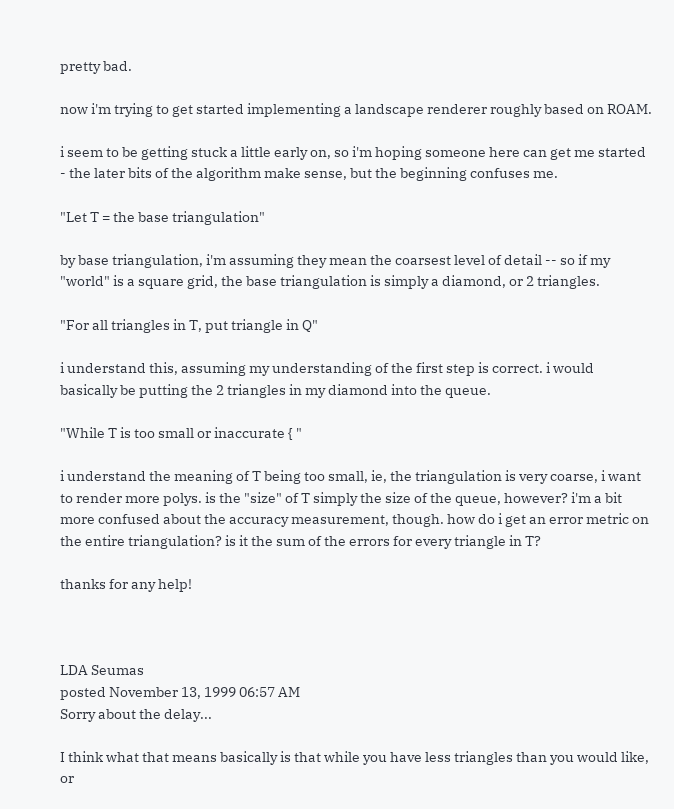pretty bad.

now i'm trying to get started implementing a landscape renderer roughly based on ROAM.

i seem to be getting stuck a little early on, so i'm hoping someone here can get me started - the later bits of the algorithm make sense, but the beginning confuses me.

"Let T = the base triangulation"

by base triangulation, i'm assuming they mean the coarsest level of detail -- so if my "world" is a square grid, the base triangulation is simply a diamond, or 2 triangles.

"For all triangles in T, put triangle in Q"

i understand this, assuming my understanding of the first step is correct. i would basically be putting the 2 triangles in my diamond into the queue.

"While T is too small or inaccurate { "

i understand the meaning of T being too small, ie, the triangulation is very coarse, i want to render more polys. is the "size" of T simply the size of the queue, however? i'm a bit more confused about the accuracy measurement, though. how do i get an error metric on the entire triangulation? is it the sum of the errors for every triangle in T?

thanks for any help!



LDA Seumas
posted November 13, 1999 06:57 AM
Sorry about the delay...

I think what that means basically is that while you have less triangles than you would like, or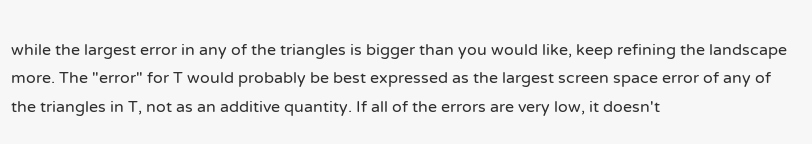while the largest error in any of the triangles is bigger than you would like, keep refining the landscape more. The "error" for T would probably be best expressed as the largest screen space error of any of the triangles in T, not as an additive quantity. If all of the errors are very low, it doesn't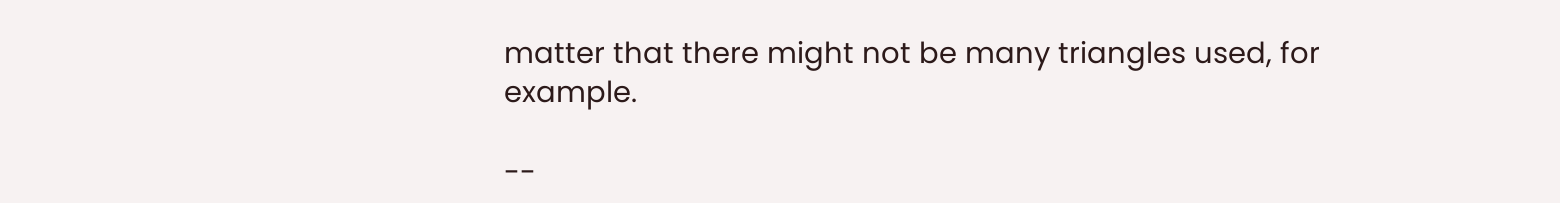matter that there might not be many triangles used, for example.

--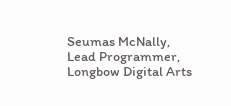Seumas McNally, Lead Programmer, Longbow Digital Arts